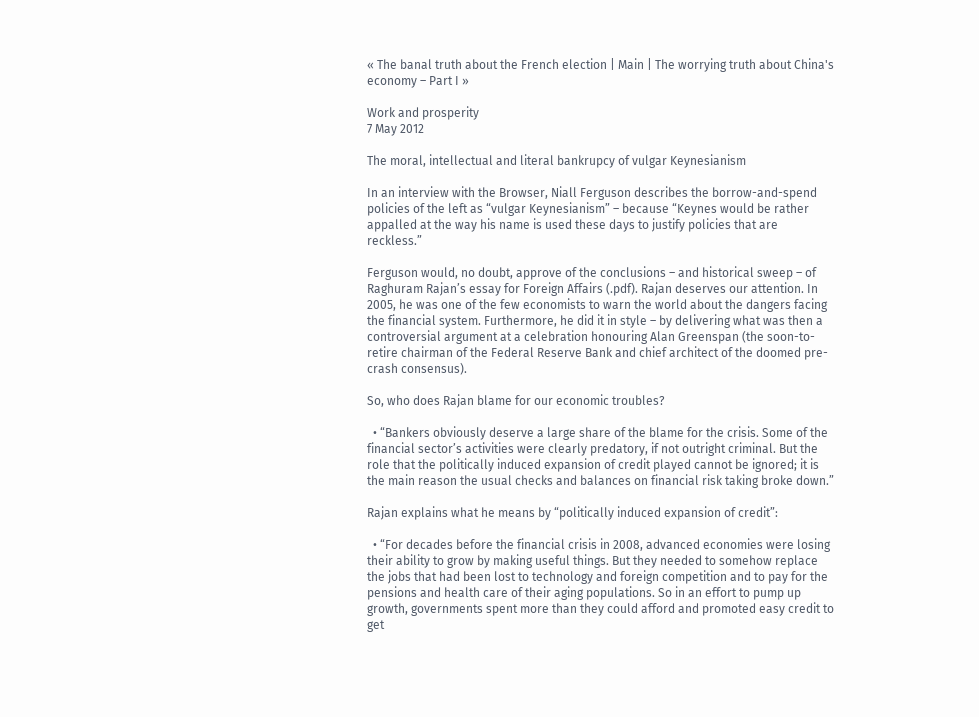« The banal truth about the French election | Main | The worrying truth about China's economy – Part I »

Work and prosperity
7 May 2012

The moral, intellectual and literal bankrupcy of vulgar Keynesianism

In an interview with the Browser, Niall Ferguson describes the borrow-and-spend policies of the left as “vulgar Keynesianism” – because “Keynes would be rather appalled at the way his name is used these days to justify policies that are reckless.”

Ferguson would, no doubt, approve of the conclusions – and historical sweep – of Raghuram Rajan’s essay for Foreign Affairs (.pdf). Rajan deserves our attention. In 2005, he was one of the few economists to warn the world about the dangers facing the financial system. Furthermore, he did it in style – by delivering what was then a controversial argument at a celebration honouring Alan Greenspan (the soon-to-retire chairman of the Federal Reserve Bank and chief architect of the doomed pre-crash consensus).

So, who does Rajan blame for our economic troubles?

  • “Bankers obviously deserve a large share of the blame for the crisis. Some of the financial sector’s activities were clearly predatory, if not outright criminal. But the role that the politically induced expansion of credit played cannot be ignored; it is the main reason the usual checks and balances on financial risk taking broke down.”

Rajan explains what he means by “politically induced expansion of credit”:

  • “For decades before the financial crisis in 2008, advanced economies were losing their ability to grow by making useful things. But they needed to somehow replace the jobs that had been lost to technology and foreign competition and to pay for the pensions and health care of their aging populations. So in an effort to pump up growth, governments spent more than they could afford and promoted easy credit to get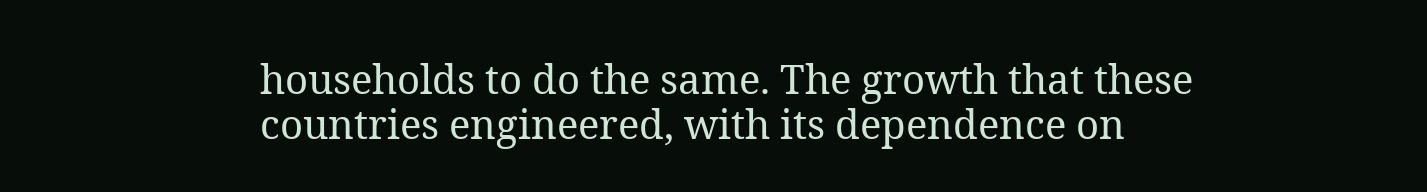households to do the same. The growth that these countries engineered, with its dependence on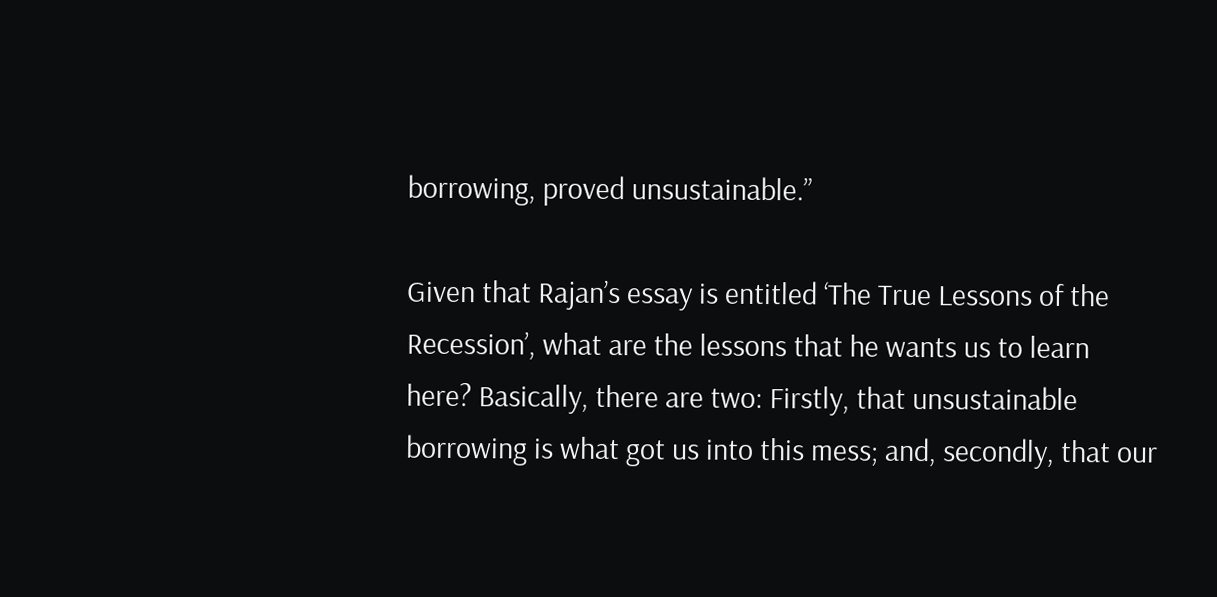borrowing, proved unsustainable.”

Given that Rajan’s essay is entitled ‘The True Lessons of the Recession’, what are the lessons that he wants us to learn here? Basically, there are two: Firstly, that unsustainable borrowing is what got us into this mess; and, secondly, that our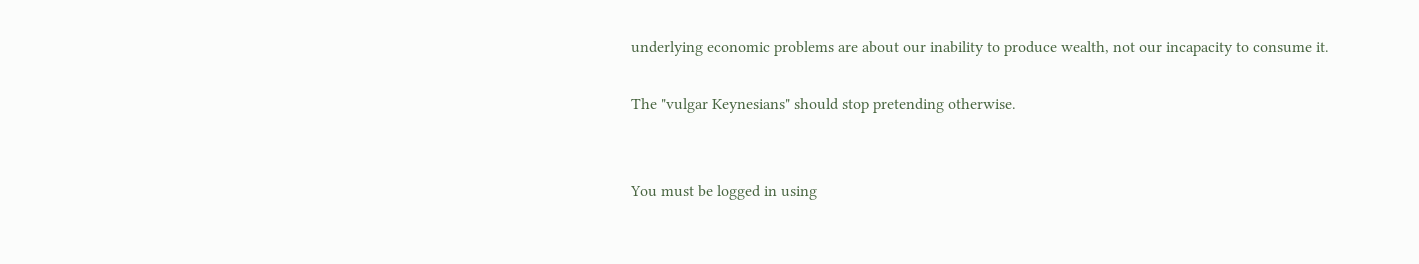underlying economic problems are about our inability to produce wealth, not our incapacity to consume it.

The "vulgar Keynesians" should stop pretending otherwise.


You must be logged in using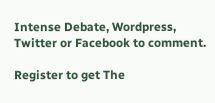Intense Debate, Wordpress, Twitter or Facebook to comment.

Register to get The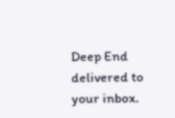Deep End delivered to your inbox.